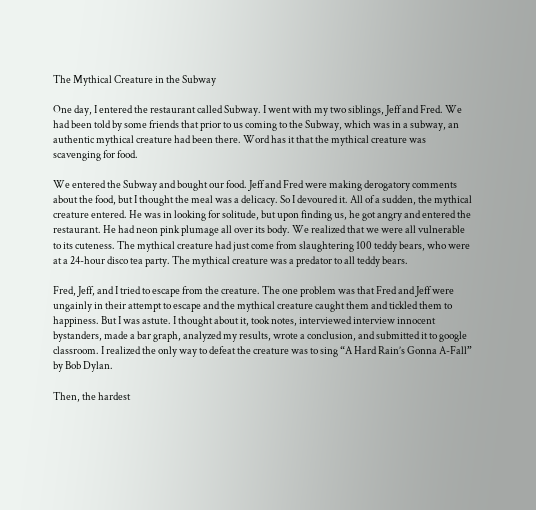The Mythical Creature in the Subway

One day, I entered the restaurant called Subway. I went with my two siblings, Jeff and Fred. We had been told by some friends that prior to us coming to the Subway, which was in a subway, an authentic mythical creature had been there. Word has it that the mythical creature was scavenging for food.

We entered the Subway and bought our food. Jeff and Fred were making derogatory comments about the food, but I thought the meal was a delicacy. So I devoured it. All of a sudden, the mythical creature entered. He was in looking for solitude, but upon finding us, he got angry and entered the restaurant. He had neon pink plumage all over its body. We realized that we were all vulnerable to its cuteness. The mythical creature had just come from slaughtering 100 teddy bears, who were at a 24-hour disco tea party. The mythical creature was a predator to all teddy bears.

Fred, Jeff, and I tried to escape from the creature. The one problem was that Fred and Jeff were ungainly in their attempt to escape and the mythical creature caught them and tickled them to happiness. But I was astute. I thought about it, took notes, interviewed interview innocent bystanders, made a bar graph, analyzed my results, wrote a conclusion, and submitted it to google classroom. I realized the only way to defeat the creature was to sing “A Hard Rain’s Gonna A-Fall” by Bob Dylan.

Then, the hardest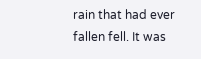rain that had ever fallen fell. It was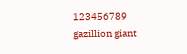123456789 gazillion giant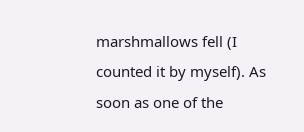marshmallows fell (I counted it by myself). As soon as one of the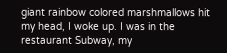giant rainbow colored marshmallows hit my head, I woke up. I was in the restaurant Subway, my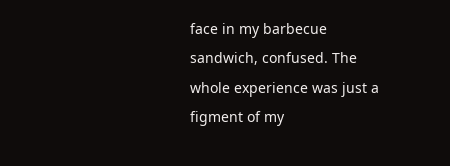face in my barbecue sandwich, confused. The whole experience was just a figment of my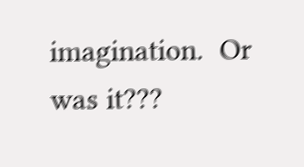imagination.  Or was it???